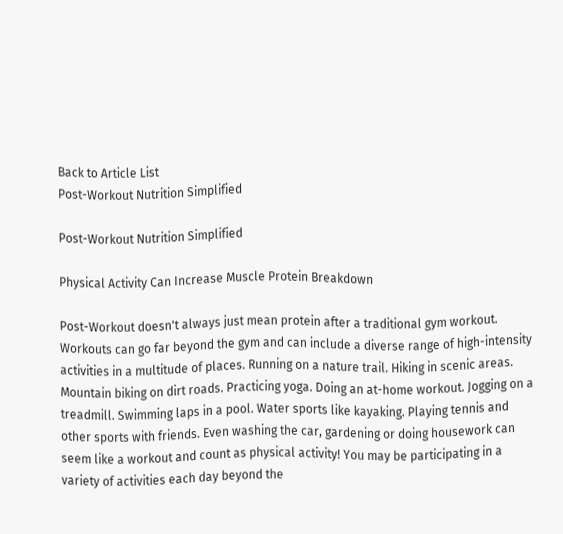Back to Article List
Post-Workout Nutrition Simplified

Post-Workout Nutrition Simplified

Physical Activity Can Increase Muscle Protein Breakdown

Post-Workout doesn't always just mean protein after a traditional gym workout. Workouts can go far beyond the gym and can include a diverse range of high-intensity activities in a multitude of places. Running on a nature trail. Hiking in scenic areas. Mountain biking on dirt roads. Practicing yoga. Doing an at-home workout. Jogging on a treadmill. Swimming laps in a pool. Water sports like kayaking. Playing tennis and other sports with friends. Even washing the car, gardening or doing housework can seem like a workout and count as physical activity! You may be participating in a variety of activities each day beyond the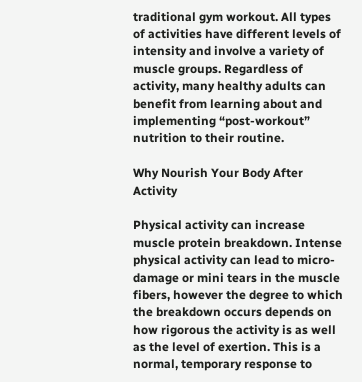traditional gym workout. All types of activities have different levels of intensity and involve a variety of muscle groups. Regardless of activity, many healthy adults can benefit from learning about and implementing “post-workout” nutrition to their routine.

Why Nourish Your Body After Activity

Physical activity can increase muscle protein breakdown. Intense physical activity can lead to micro-damage or mini tears in the muscle fibers, however the degree to which the breakdown occurs depends on how rigorous the activity is as well as the level of exertion. This is a normal, temporary response to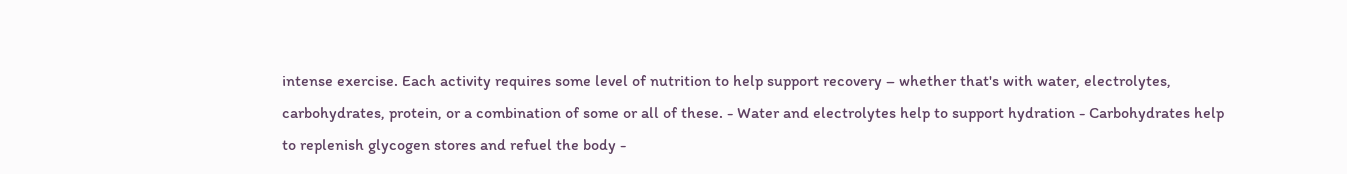intense exercise. Each activity requires some level of nutrition to help support recovery – whether that's with water, electrolytes, carbohydrates, protein, or a combination of some or all of these. - Water and electrolytes help to support hydration - Carbohydrates help to replenish glycogen stores and refuel the body -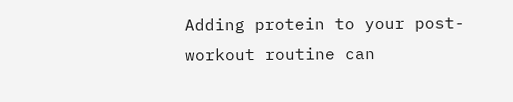Adding protein to your post-workout routine can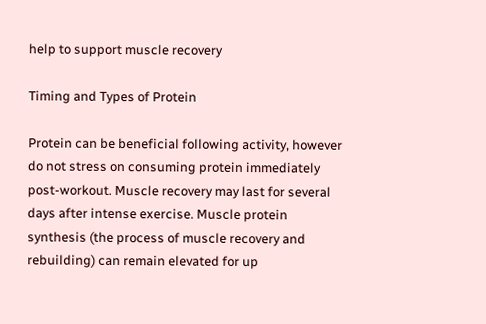help to support muscle recovery

Timing and Types of Protein

Protein can be beneficial following activity, however do not stress on consuming protein immediately post-workout. Muscle recovery may last for several days after intense exercise. Muscle protein synthesis (the process of muscle recovery and rebuilding) can remain elevated for up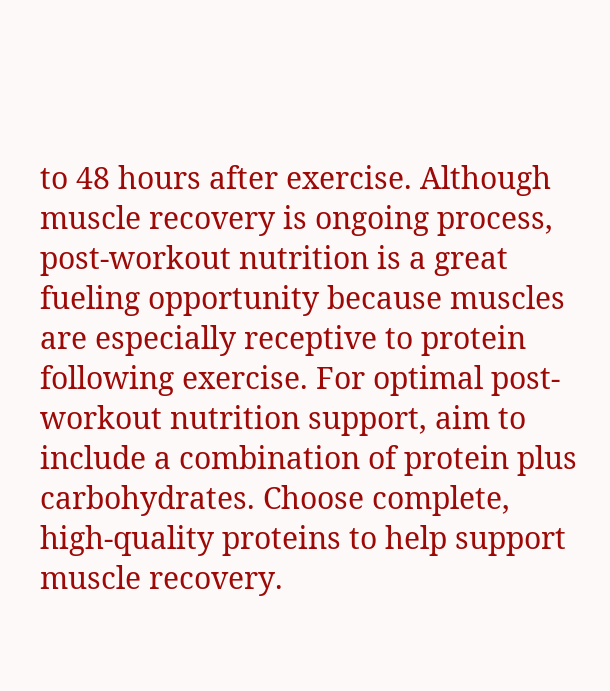to 48 hours after exercise. Although muscle recovery is ongoing process, post-workout nutrition is a great fueling opportunity because muscles are especially receptive to protein following exercise. For optimal post-workout nutrition support, aim to include a combination of protein plus carbohydrates. Choose complete, high-quality proteins to help support muscle recovery.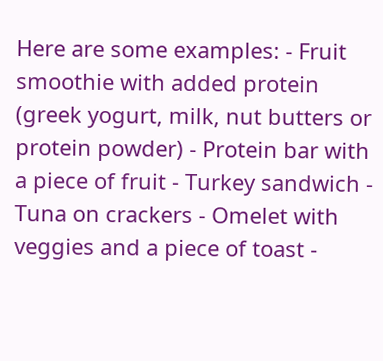Here are some examples: - Fruit smoothie with added protein (greek yogurt, milk, nut butters or protein powder) - Protein bar with a piece of fruit - Turkey sandwich - Tuna on crackers - Omelet with veggies and a piece of toast -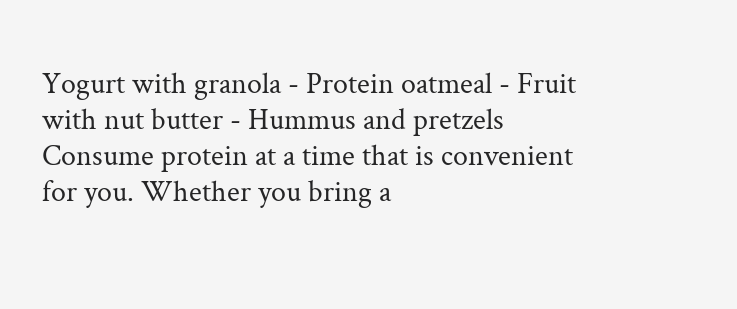Yogurt with granola - Protein oatmeal - Fruit with nut butter - Hummus and pretzels Consume protein at a time that is convenient for you. Whether you bring a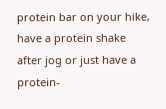protein bar on your hike, have a protein shake after jog or just have a protein-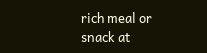rich meal or snack at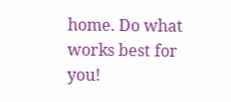home. Do what works best for you!